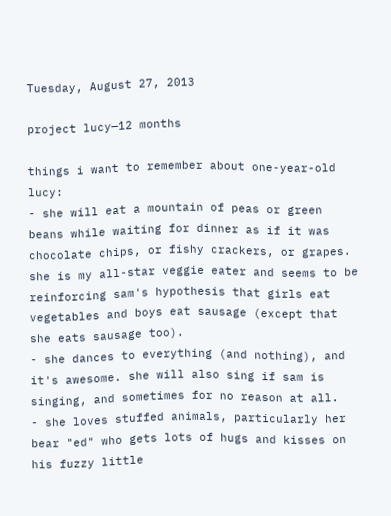Tuesday, August 27, 2013

project lucy—12 months

things i want to remember about one-year-old lucy:
- she will eat a mountain of peas or green beans while waiting for dinner as if it was chocolate chips, or fishy crackers, or grapes. she is my all-star veggie eater and seems to be reinforcing sam's hypothesis that girls eat vegetables and boys eat sausage (except that she eats sausage too).
- she dances to everything (and nothing), and it's awesome. she will also sing if sam is singing, and sometimes for no reason at all.
- she loves stuffed animals, particularly her bear "ed" who gets lots of hugs and kisses on his fuzzy little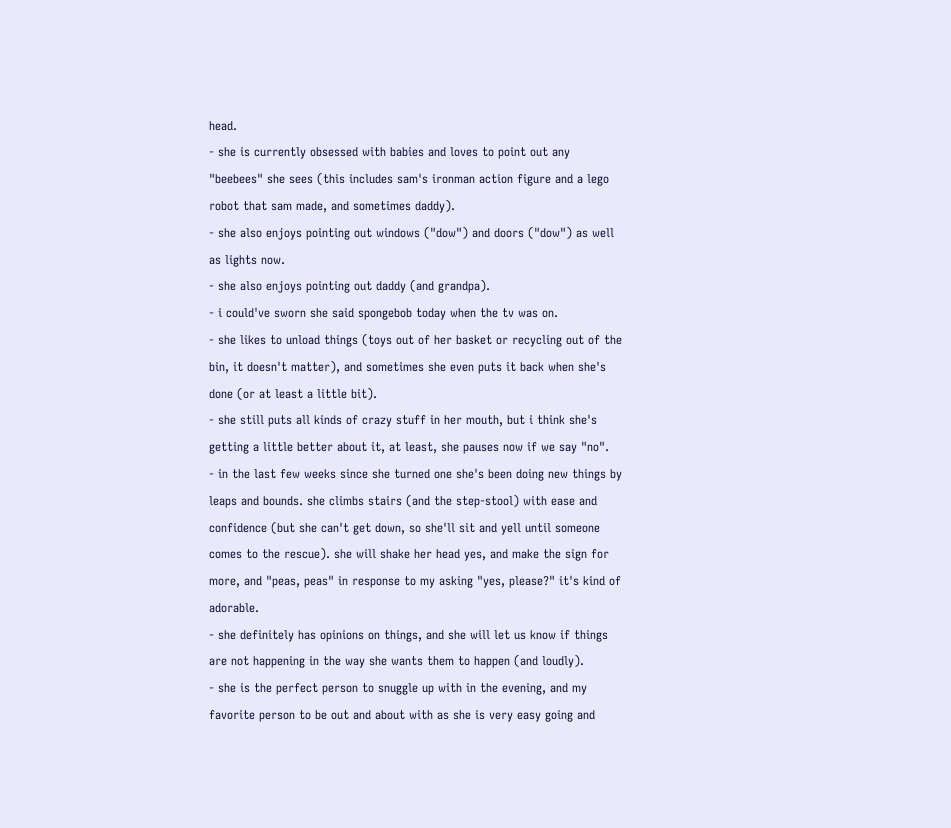head.
- she is currently obsessed with babies and loves to point out any "beebees" she sees (this includes sam's ironman action figure and a lego robot that sam made, and sometimes daddy).
- she also enjoys pointing out windows ("dow") and doors ("dow") as well as lights now.
- she also enjoys pointing out daddy (and grandpa).
- i could've sworn she said spongebob today when the tv was on.
- she likes to unload things (toys out of her basket or recycling out of the bin, it doesn't matter), and sometimes she even puts it back when she's done (or at least a little bit).
- she still puts all kinds of crazy stuff in her mouth, but i think she's getting a little better about it, at least, she pauses now if we say "no".
- in the last few weeks since she turned one she's been doing new things by leaps and bounds. she climbs stairs (and the step-stool) with ease and confidence (but she can't get down, so she'll sit and yell until someone comes to the rescue). she will shake her head yes, and make the sign for more, and "peas, peas" in response to my asking "yes, please?" it's kind of adorable.
- she definitely has opinions on things, and she will let us know if things are not happening in the way she wants them to happen (and loudly).
- she is the perfect person to snuggle up with in the evening, and my favorite person to be out and about with as she is very easy going and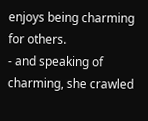enjoys being charming for others.
- and speaking of charming, she crawled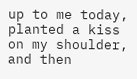up to me today, planted a kiss on my shoulder, and then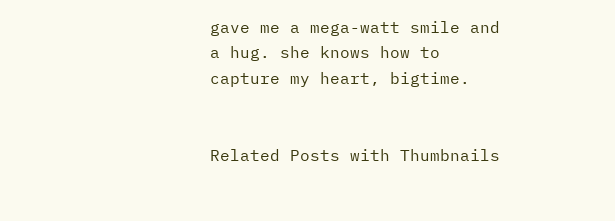gave me a mega-watt smile and a hug. she knows how to capture my heart, bigtime.


Related Posts with Thumbnails